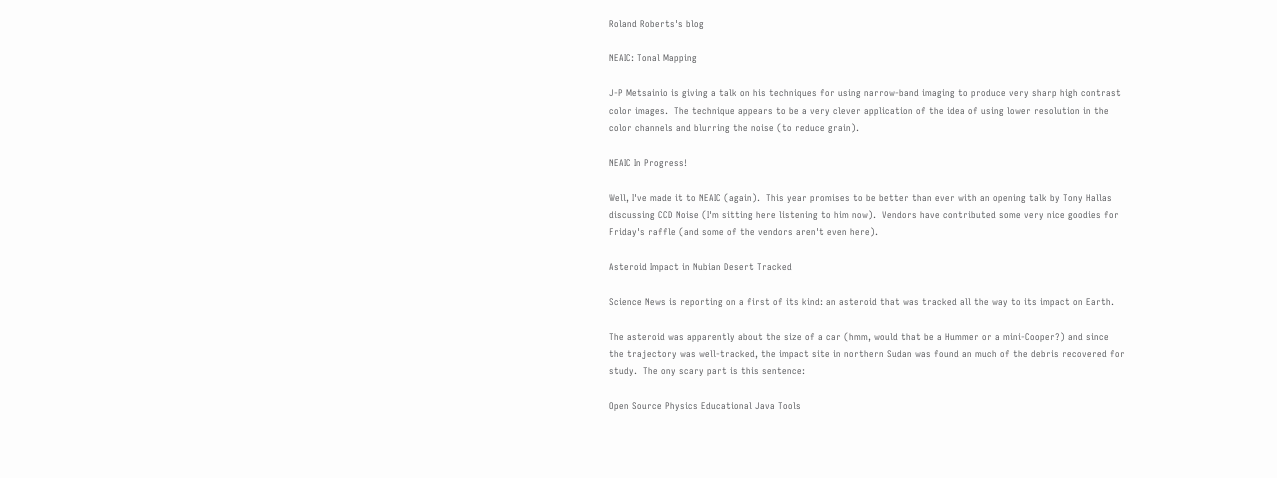Roland Roberts's blog

NEAIC: Tonal Mapping

J-P Metsainio is giving a talk on his techniques for using narrow-band imaging to produce very sharp high contrast color images.  The technique appears to be a very clever application of the idea of using lower resolution in the color channels and blurring the noise (to reduce grain).

NEAIC In Progress!

Well, I've made it to NEAIC (again).  This year promises to be better than ever with an opening talk by Tony Hallas discussing CCD Noise (I'm sitting here listening to him now).  Vendors have contributed some very nice goodies for Friday's raffle (and some of the vendors aren't even here).

Asteroid Impact in Nubian Desert Tracked

Science News is reporting on a first of its kind: an asteroid that was tracked all the way to its impact on Earth.

The asteroid was apparently about the size of a car (hmm, would that be a Hummer or a mini-Cooper?) and since the trajectory was well-tracked, the impact site in northern Sudan was found an much of the debris recovered for study.  The ony scary part is this sentence:

Open Source Physics Educational Java Tools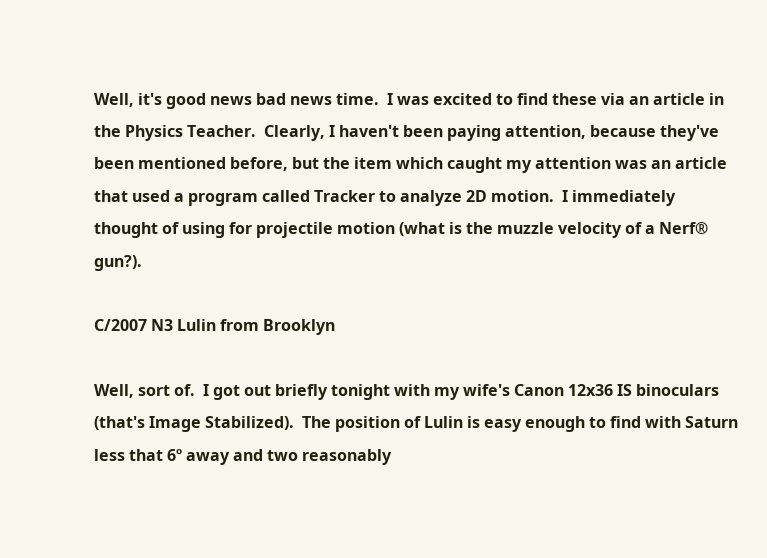Well, it's good news bad news time.  I was excited to find these via an article in the Physics Teacher.  Clearly, I haven't been paying attention, because they've been mentioned before, but the item which caught my attention was an article that used a program called Tracker to analyze 2D motion.  I immediately thought of using for projectile motion (what is the muzzle velocity of a Nerf® gun?).

C/2007 N3 Lulin from Brooklyn

Well, sort of.  I got out briefly tonight with my wife's Canon 12x36 IS binoculars (that's Image Stabilized).  The position of Lulin is easy enough to find with Saturn less that 6º away and two reasonably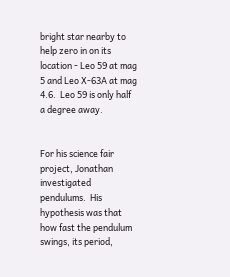bright star nearby to help zero in on its location - Leo 59 at mag 5 and Leo X-63A at mag 4.6.  Leo 59 is only half a degree away.


For his science fair project, Jonathan investigated pendulums.  His
hypothesis was that how fast the pendulum swings, its period,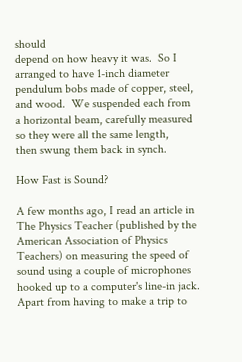should
depend on how heavy it was.  So I arranged to have 1-inch diameter
pendulum bobs made of copper, steel, and wood.  We suspended each from
a horizontal beam, carefully measured so they were all the same length,
then swung them back in synch.

How Fast is Sound?

A few months ago, I read an article in The Physics Teacher (published by the American Association of Physics Teachers) on measuring the speed of sound using a couple of microphones hooked up to a computer's line-in jack.  Apart from having to make a trip to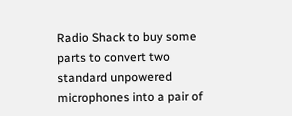Radio Shack to buy some parts to convert two standard unpowered microphones into a pair of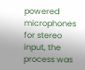powered microphones for stereo input, the process was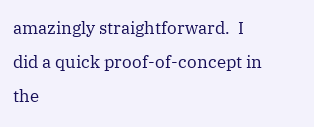amazingly straightforward.  I did a quick proof-of-concept in the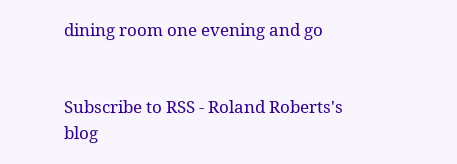dining room one evening and go


Subscribe to RSS - Roland Roberts's blog